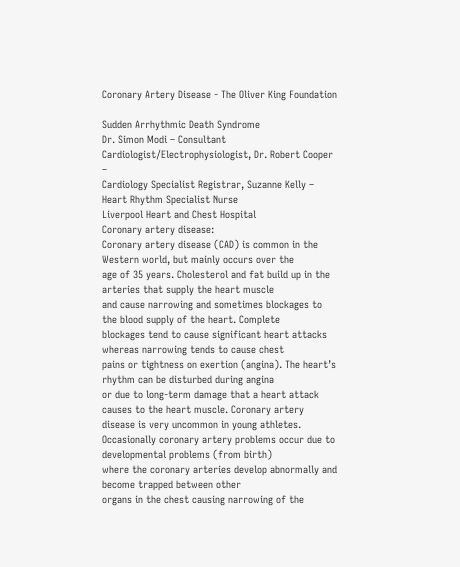Coronary Artery Disease - The Oliver King Foundation

Sudden Arrhythmic Death Syndrome
Dr. Simon Modi – Consultant Cardiologist/Electrophysiologist, Dr. Robert Cooper –
Cardiology Specialist Registrar, Suzanne Kelly – Heart Rhythm Specialist Nurse
Liverpool Heart and Chest Hospital
Coronary artery disease:
Coronary artery disease (CAD) is common in the Western world, but mainly occurs over the
age of 35 years. Cholesterol and fat build up in the arteries that supply the heart muscle
and cause narrowing and sometimes blockages to the blood supply of the heart. Complete
blockages tend to cause significant heart attacks whereas narrowing tends to cause chest
pains or tightness on exertion (angina). The heart’s rhythm can be disturbed during angina
or due to long-term damage that a heart attack causes to the heart muscle. Coronary artery
disease is very uncommon in young athletes.
Occasionally coronary artery problems occur due to developmental problems (from birth)
where the coronary arteries develop abnormally and become trapped between other
organs in the chest causing narrowing of the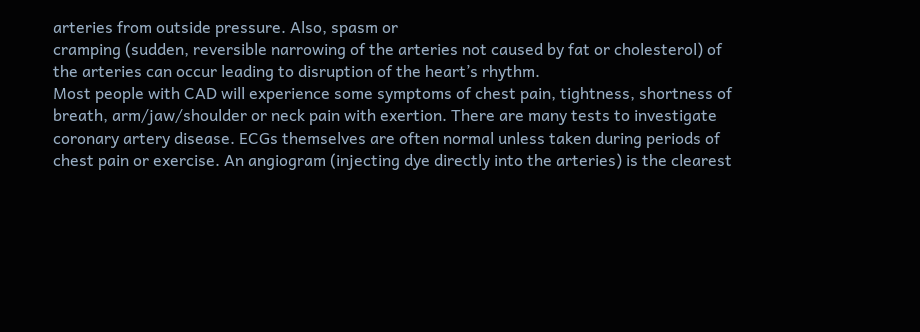arteries from outside pressure. Also, spasm or
cramping (sudden, reversible narrowing of the arteries not caused by fat or cholesterol) of
the arteries can occur leading to disruption of the heart’s rhythm.
Most people with CAD will experience some symptoms of chest pain, tightness, shortness of
breath, arm/jaw/shoulder or neck pain with exertion. There are many tests to investigate
coronary artery disease. ECGs themselves are often normal unless taken during periods of
chest pain or exercise. An angiogram (injecting dye directly into the arteries) is the clearest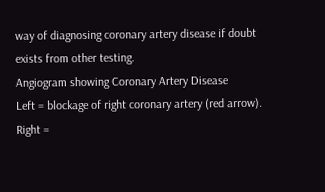way of diagnosing coronary artery disease if doubt exists from other testing.
Angiogram showing Coronary Artery Disease
Left = blockage of right coronary artery (red arrow). Right =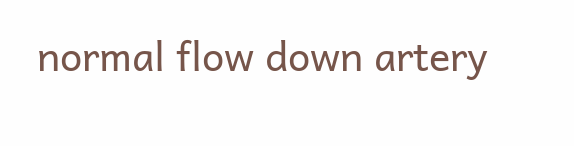normal flow down artery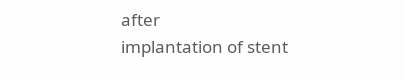after
implantation of stent